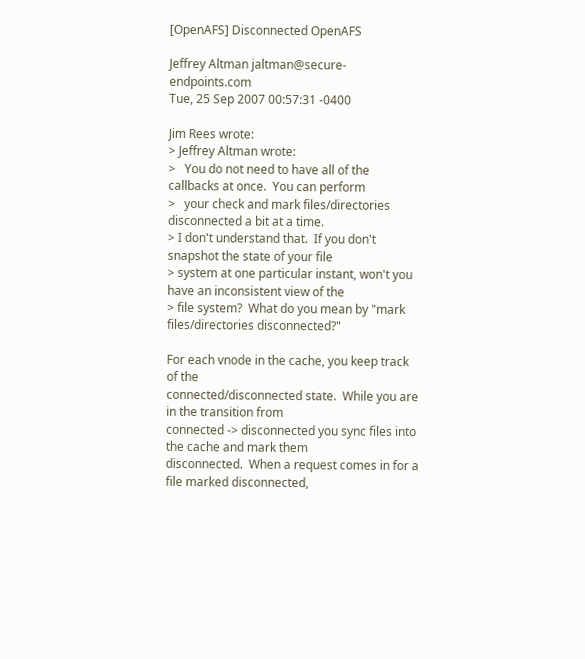[OpenAFS] Disconnected OpenAFS

Jeffrey Altman jaltman@secure-endpoints.com
Tue, 25 Sep 2007 00:57:31 -0400

Jim Rees wrote:
> Jeffrey Altman wrote:
>   You do not need to have all of the callbacks at once.  You can perform
>   your check and mark files/directories disconnected a bit at a time.
> I don't understand that.  If you don't snapshot the state of your file
> system at one particular instant, won't you have an inconsistent view of the
> file system?  What do you mean by "mark files/directories disconnected?"

For each vnode in the cache, you keep track of the
connected/disconnected state.  While you are in the transition from
connected -> disconnected you sync files into the cache and mark them
disconnected.  When a request comes in for a file marked disconnected,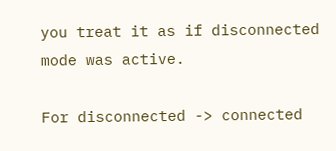you treat it as if disconnected mode was active.

For disconnected -> connected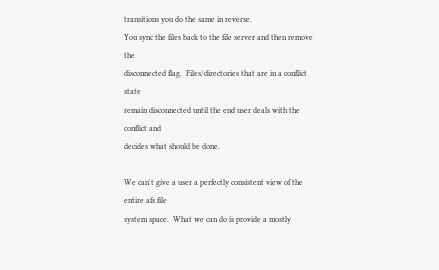transitions you do the same in reverse.
You sync the files back to the file server and then remove the
disconnected flag.  Files/directories that are in a conflict state
remain disconnected until the end user deals with the conflict and
decides what should be done.

We can't give a user a perfectly consistent view of the entire afs file
system space.  What we can do is provide a mostly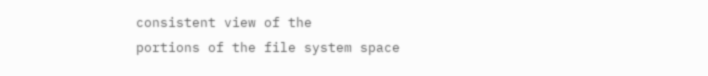consistent view of the
portions of the file system space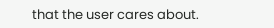that the user cares about.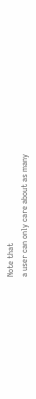Note that
a user can only care about as many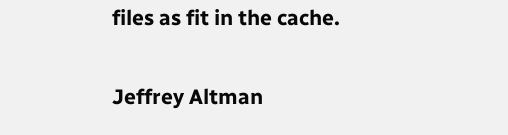files as fit in the cache.

Jeffrey Altman